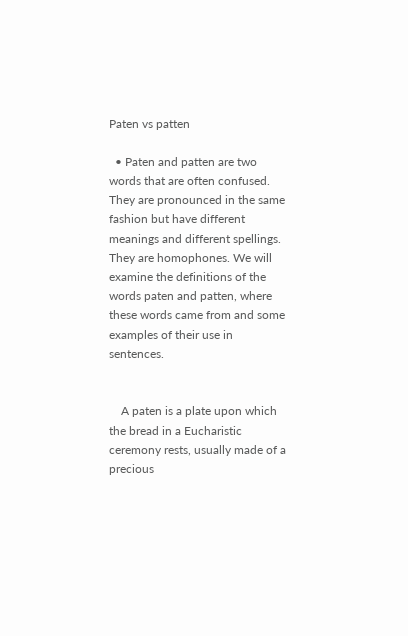Paten vs patten

  • Paten and patten are two words that are often confused. They are pronounced in the same fashion but have different meanings and different spellings. They are homophones. We will examine the definitions of the words paten and patten, where these words came from and some examples of their use in sentences.


    A paten is a plate upon which the bread in a Eucharistic ceremony rests, usually made of a precious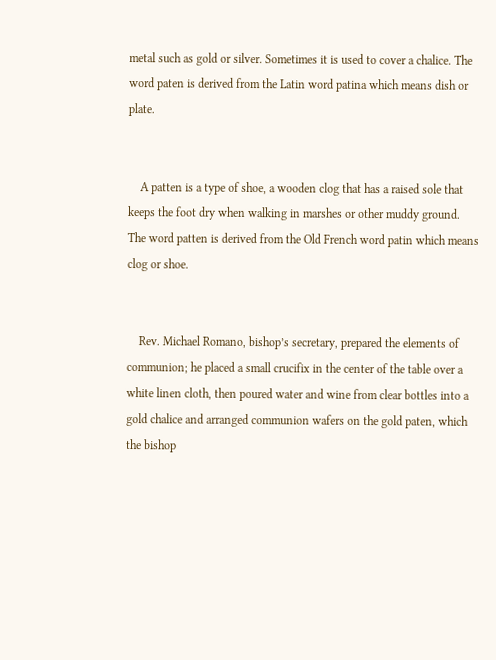metal such as gold or silver. Sometimes it is used to cover a chalice. The word paten is derived from the Latin word patina which means dish or plate.


    A patten is a type of shoe, a wooden clog that has a raised sole that keeps the foot dry when walking in marshes or other muddy ground. The word patten is derived from the Old French word patin which means clog or shoe.


    Rev. Michael Romano, bishop’s secretary, prepared the elements of communion; he placed a small crucifix in the center of the table over a white linen cloth, then poured water and wine from clear bottles into a gold chalice and arranged communion wafers on the gold paten, which the bishop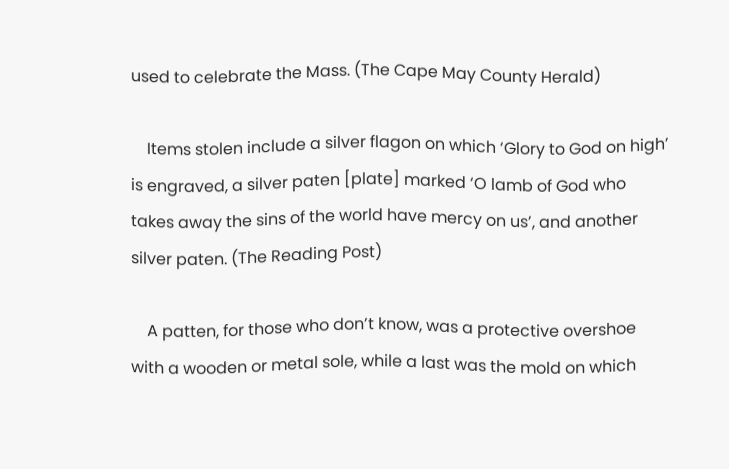used to celebrate the Mass. (The Cape May County Herald)

    Items stolen include a silver flagon on which ‘Glory to God on high’ is engraved, a silver paten [plate] marked ‘O lamb of God who takes away the sins of the world have mercy on us’, and another silver paten. (The Reading Post)

    A patten, for those who don’t know, was a protective overshoe with a wooden or metal sole, while a last was the mold on which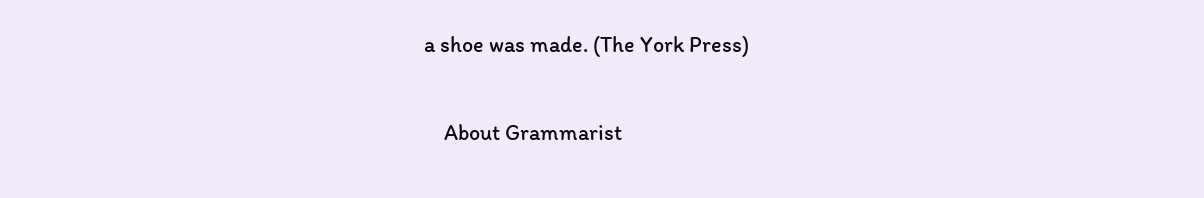a shoe was made. (The York Press)

    About Grammarist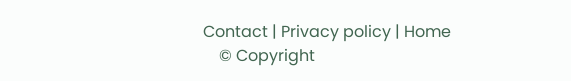Contact | Privacy policy | Home
    © Copyright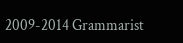2009-2014 Grammarist